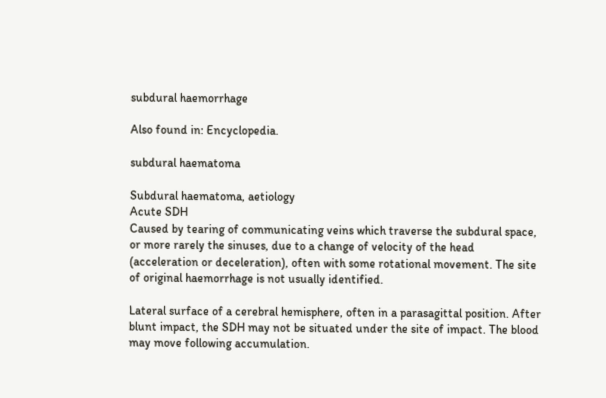subdural haemorrhage

Also found in: Encyclopedia.

subdural haematoma

Subdural haematoma, aetiology
Acute SDH
Caused by tearing of communicating veins which traverse the subdural space, or more rarely the sinuses, due to a change of velocity of the head (acceleration or deceleration), often with some rotational movement. The site of original haemorrhage is not usually identified.

Lateral surface of a cerebral hemisphere, often in a parasagittal position. After blunt impact, the SDH may not be situated under the site of impact. The blood may move following accumulation.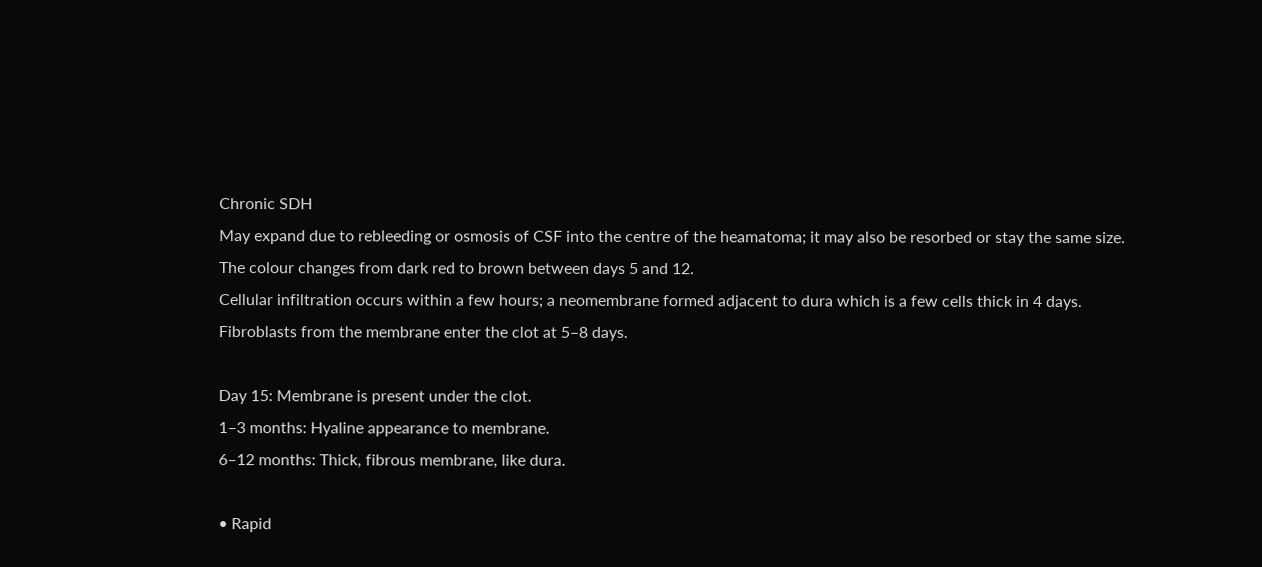Chronic SDH
May expand due to rebleeding or osmosis of CSF into the centre of the heamatoma; it may also be resorbed or stay the same size. The colour changes from dark red to brown between days 5 and 12.
Cellular infiltration occurs within a few hours; a neomembrane formed adjacent to dura which is a few cells thick in 4 days. Fibroblasts from the membrane enter the clot at 5–8 days.

Day 15: Membrane is present under the clot.
1–3 months: Hyaline appearance to membrane.
6–12 months: Thick, fibrous membrane, like dura.

• Rapid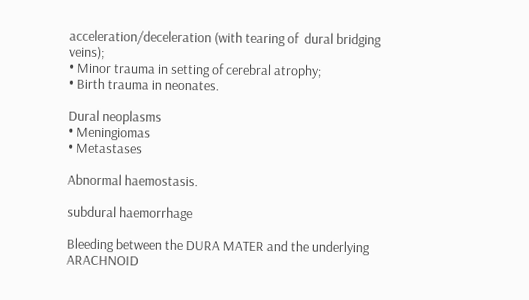acceleration/deceleration (with tearing of  dural bridging veins);
• Minor trauma in setting of cerebral atrophy;
• Birth trauma in neonates.

Dural neoplasms
• Meningiomas
• Metastases

Abnormal haemostasis.

subdural haemorrhage

Bleeding between the DURA MATER and the underlying ARACHNOID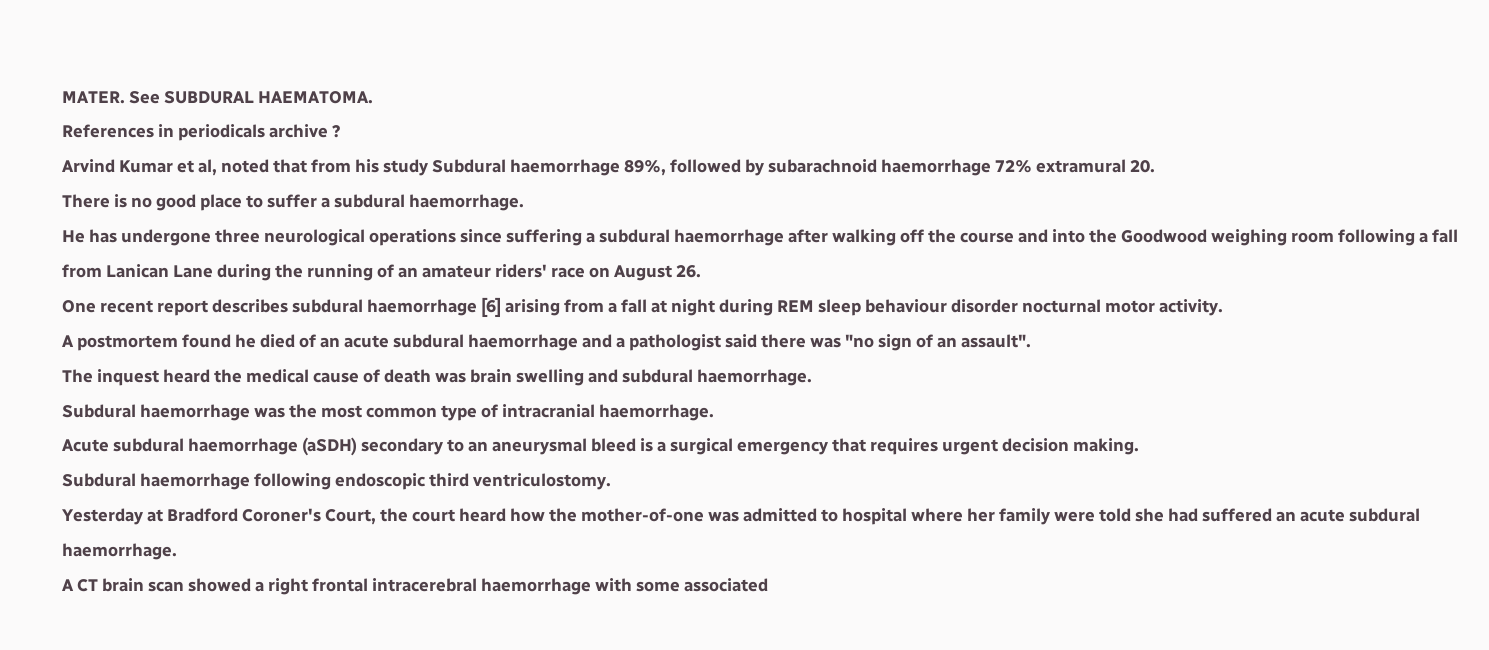MATER. See SUBDURAL HAEMATOMA.
References in periodicals archive ?
Arvind Kumar et al, noted that from his study Subdural haemorrhage 89%, followed by subarachnoid haemorrhage 72% extramural 20.
There is no good place to suffer a subdural haemorrhage.
He has undergone three neurological operations since suffering a subdural haemorrhage after walking off the course and into the Goodwood weighing room following a fall from Lanican Lane during the running of an amateur riders' race on August 26.
One recent report describes subdural haemorrhage [6] arising from a fall at night during REM sleep behaviour disorder nocturnal motor activity.
A postmortem found he died of an acute subdural haemorrhage and a pathologist said there was "no sign of an assault".
The inquest heard the medical cause of death was brain swelling and subdural haemorrhage.
Subdural haemorrhage was the most common type of intracranial haemorrhage.
Acute subdural haemorrhage (aSDH) secondary to an aneurysmal bleed is a surgical emergency that requires urgent decision making.
Subdural haemorrhage following endoscopic third ventriculostomy.
Yesterday at Bradford Coroner's Court, the court heard how the mother-of-one was admitted to hospital where her family were told she had suffered an acute subdural haemorrhage.
A CT brain scan showed a right frontal intracerebral haemorrhage with some associated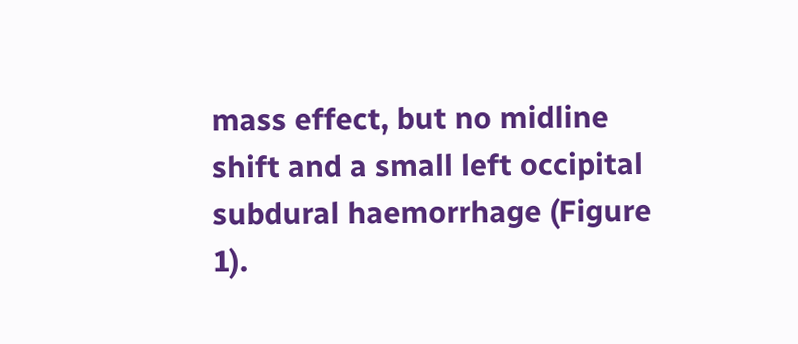mass effect, but no midline shift and a small left occipital subdural haemorrhage (Figure 1).